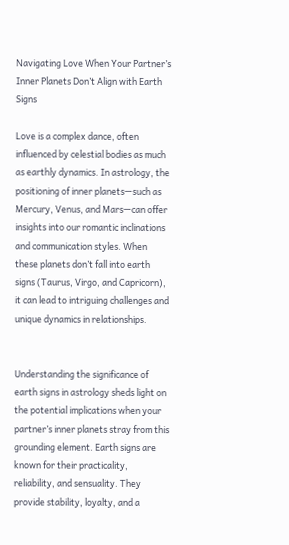Navigating Love When Your Partner’s Inner Planets Don’t Align with Earth Signs

Love is a complex dance, often influenced by celestial bodies as much as earthly dynamics. In astrology, the positioning of inner planets—such as Mercury, Venus, and Mars—can offer insights into our romantic inclinations and communication styles. When these planets don’t fall into earth signs (Taurus, Virgo, and Capricorn), it can lead to intriguing challenges and unique dynamics in relationships.


Understanding the significance of earth signs in astrology sheds light on the potential implications when your partner’s inner planets stray from this grounding element. Earth signs are known for their practicality, reliability, and sensuality. They provide stability, loyalty, and a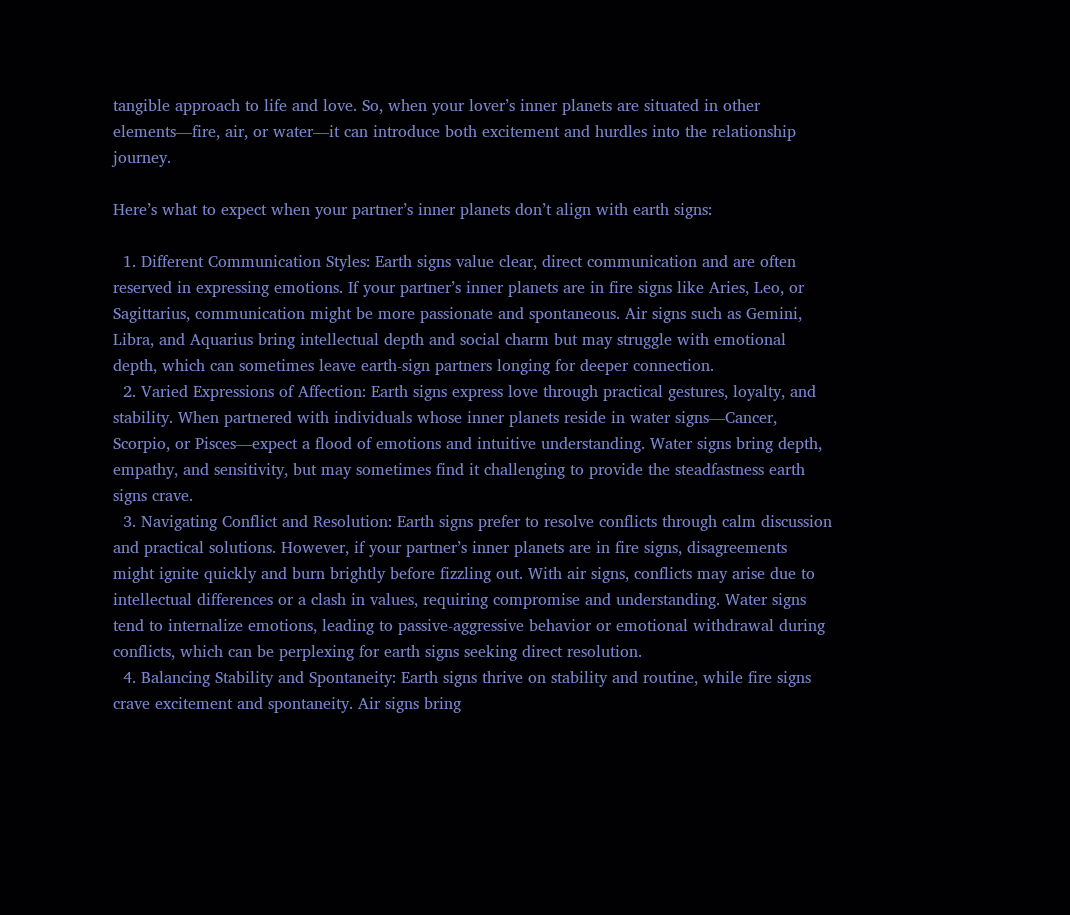tangible approach to life and love. So, when your lover’s inner planets are situated in other elements—fire, air, or water—it can introduce both excitement and hurdles into the relationship journey.

Here’s what to expect when your partner’s inner planets don’t align with earth signs:

  1. Different Communication Styles: Earth signs value clear, direct communication and are often reserved in expressing emotions. If your partner’s inner planets are in fire signs like Aries, Leo, or Sagittarius, communication might be more passionate and spontaneous. Air signs such as Gemini, Libra, and Aquarius bring intellectual depth and social charm but may struggle with emotional depth, which can sometimes leave earth-sign partners longing for deeper connection.
  2. Varied Expressions of Affection: Earth signs express love through practical gestures, loyalty, and stability. When partnered with individuals whose inner planets reside in water signs—Cancer, Scorpio, or Pisces—expect a flood of emotions and intuitive understanding. Water signs bring depth, empathy, and sensitivity, but may sometimes find it challenging to provide the steadfastness earth signs crave.
  3. Navigating Conflict and Resolution: Earth signs prefer to resolve conflicts through calm discussion and practical solutions. However, if your partner’s inner planets are in fire signs, disagreements might ignite quickly and burn brightly before fizzling out. With air signs, conflicts may arise due to intellectual differences or a clash in values, requiring compromise and understanding. Water signs tend to internalize emotions, leading to passive-aggressive behavior or emotional withdrawal during conflicts, which can be perplexing for earth signs seeking direct resolution.
  4. Balancing Stability and Spontaneity: Earth signs thrive on stability and routine, while fire signs crave excitement and spontaneity. Air signs bring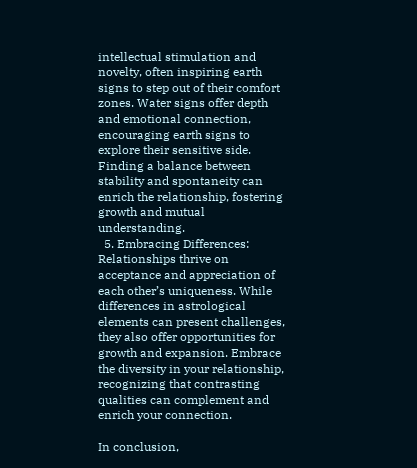intellectual stimulation and novelty, often inspiring earth signs to step out of their comfort zones. Water signs offer depth and emotional connection, encouraging earth signs to explore their sensitive side. Finding a balance between stability and spontaneity can enrich the relationship, fostering growth and mutual understanding.
  5. Embracing Differences: Relationships thrive on acceptance and appreciation of each other’s uniqueness. While differences in astrological elements can present challenges, they also offer opportunities for growth and expansion. Embrace the diversity in your relationship, recognizing that contrasting qualities can complement and enrich your connection.

In conclusion,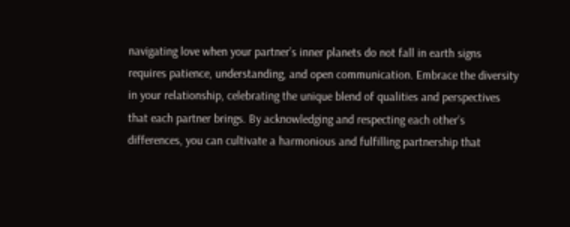navigating love when your partner’s inner planets do not fall in earth signs requires patience, understanding, and open communication. Embrace the diversity in your relationship, celebrating the unique blend of qualities and perspectives that each partner brings. By acknowledging and respecting each other’s differences, you can cultivate a harmonious and fulfilling partnership that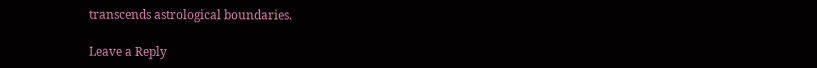transcends astrological boundaries.

Leave a Reply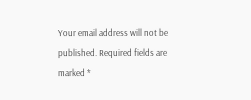Your email address will not be published. Required fields are marked *